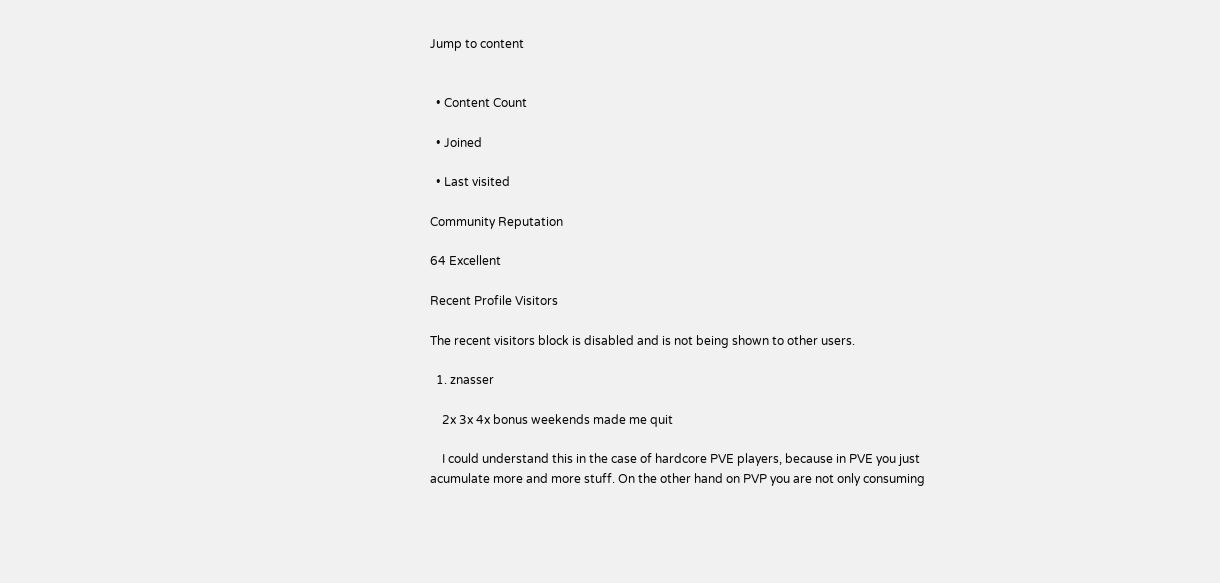Jump to content


  • Content Count

  • Joined

  • Last visited

Community Reputation

64 Excellent

Recent Profile Visitors

The recent visitors block is disabled and is not being shown to other users.

  1. znasser

    2x 3x 4x bonus weekends made me quit

    I could understand this in the case of hardcore PVE players, because in PVE you just acumulate more and more stuff. On the other hand on PVP you are not only consuming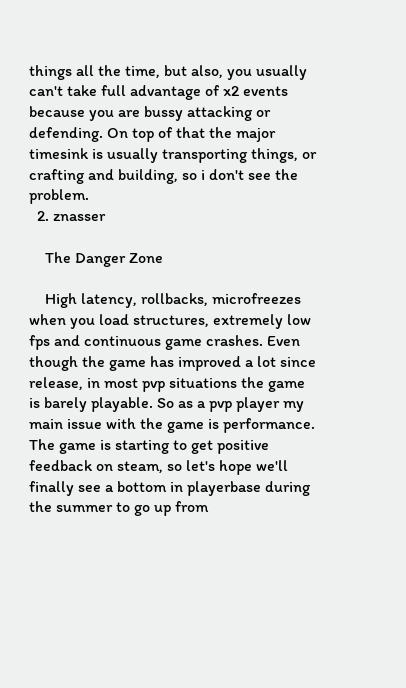things all the time, but also, you usually can't take full advantage of x2 events because you are bussy attacking or defending. On top of that the major timesink is usually transporting things, or crafting and building, so i don't see the problem.
  2. znasser

    The Danger Zone

    High latency, rollbacks, microfreezes when you load structures, extremely low fps and continuous game crashes. Even though the game has improved a lot since release, in most pvp situations the game is barely playable. So as a pvp player my main issue with the game is performance. The game is starting to get positive feedback on steam, so let's hope we'll finally see a bottom in playerbase during the summer to go up from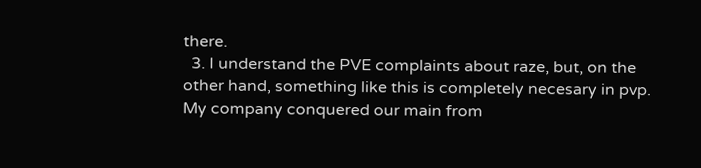there.
  3. I understand the PVE complaints about raze, but, on the other hand, something like this is completely necesary in pvp. My company conquered our main from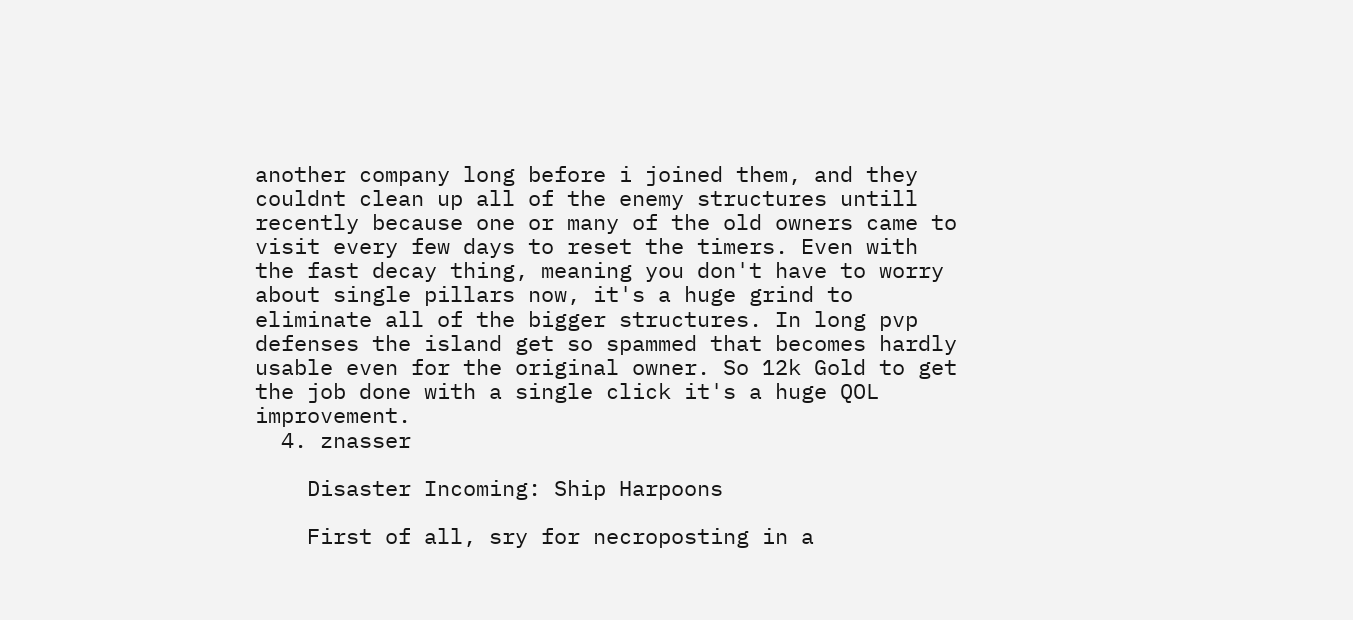another company long before i joined them, and they couldnt clean up all of the enemy structures untill recently because one or many of the old owners came to visit every few days to reset the timers. Even with the fast decay thing, meaning you don't have to worry about single pillars now, it's a huge grind to eliminate all of the bigger structures. In long pvp defenses the island get so spammed that becomes hardly usable even for the original owner. So 12k Gold to get the job done with a single click it's a huge QOL improvement.
  4. znasser

    Disaster Incoming: Ship Harpoons

    First of all, sry for necroposting in a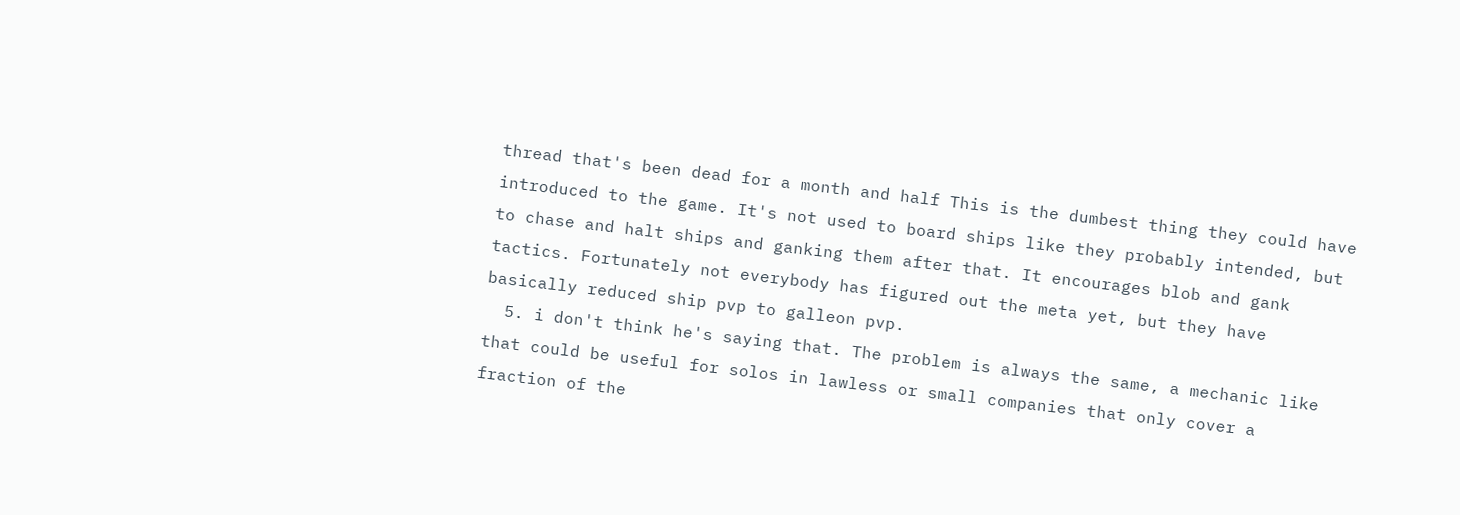thread that's been dead for a month and half This is the dumbest thing they could have introduced to the game. It's not used to board ships like they probably intended, but to chase and halt ships and ganking them after that. It encourages blob and gank tactics. Fortunately not everybody has figured out the meta yet, but they have basically reduced ship pvp to galleon pvp.
  5. i don't think he's saying that. The problem is always the same, a mechanic like that could be useful for solos in lawless or small companies that only cover a fraction of the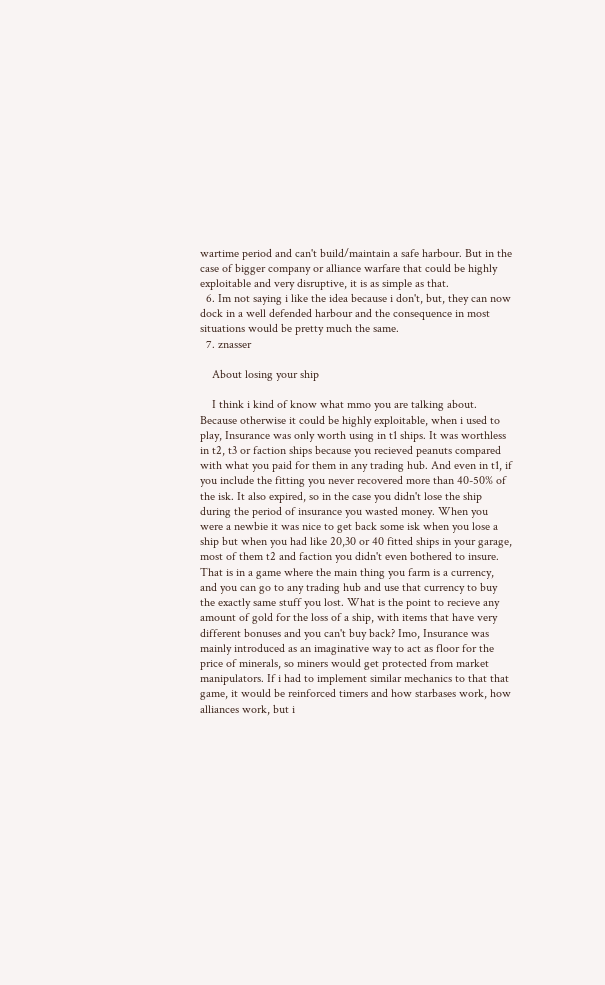wartime period and can't build/maintain a safe harbour. But in the case of bigger company or alliance warfare that could be highly exploitable and very disruptive, it is as simple as that.
  6. Im not saying i like the idea because i don't, but, they can now dock in a well defended harbour and the consequence in most situations would be pretty much the same.
  7. znasser

    About losing your ship

    I think i kind of know what mmo you are talking about. Because otherwise it could be highly exploitable, when i used to play, Insurance was only worth using in t1 ships. It was worthless in t2, t3 or faction ships because you recieved peanuts compared with what you paid for them in any trading hub. And even in t1, if you include the fitting you never recovered more than 40-50% of the isk. It also expired, so in the case you didn't lose the ship during the period of insurance you wasted money. When you were a newbie it was nice to get back some isk when you lose a ship but when you had like 20,30 or 40 fitted ships in your garage, most of them t2 and faction you didn't even bothered to insure. That is in a game where the main thing you farm is a currency, and you can go to any trading hub and use that currency to buy the exactly same stuff you lost. What is the point to recieve any amount of gold for the loss of a ship, with items that have very different bonuses and you can't buy back? Imo, Insurance was mainly introduced as an imaginative way to act as floor for the price of minerals, so miners would get protected from market manipulators. If i had to implement similar mechanics to that that game, it would be reinforced timers and how starbases work, how alliances work, but i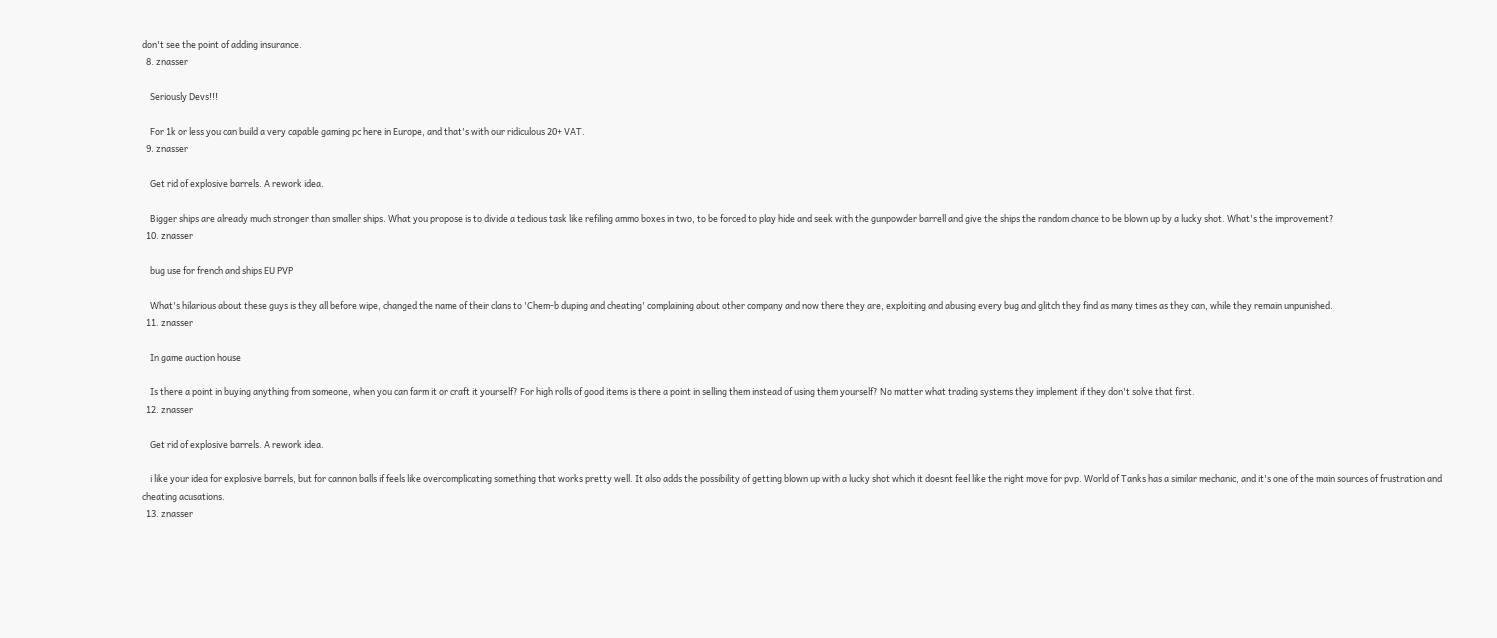don't see the point of adding insurance.
  8. znasser

    Seriously Devs!!!

    For 1k or less you can build a very capable gaming pc here in Europe, and that's with our ridiculous 20+ VAT.
  9. znasser

    Get rid of explosive barrels. A rework idea.

    Bigger ships are already much stronger than smaller ships. What you propose is to divide a tedious task like refiling ammo boxes in two, to be forced to play hide and seek with the gunpowder barrell and give the ships the random chance to be blown up by a lucky shot. What's the improvement?
  10. znasser

    bug use for french and ships EU PVP

    What's hilarious about these guys is they all before wipe, changed the name of their clans to 'Chem-b duping and cheating' complaining about other company and now there they are, exploiting and abusing every bug and glitch they find as many times as they can, while they remain unpunished.
  11. znasser

    In game auction house

    Is there a point in buying anything from someone, when you can farm it or craft it yourself? For high rolls of good items is there a point in selling them instead of using them yourself? No matter what trading systems they implement if they don't solve that first.
  12. znasser

    Get rid of explosive barrels. A rework idea.

    i like your idea for explosive barrels, but for cannon balls if feels like overcomplicating something that works pretty well. It also adds the possibility of getting blown up with a lucky shot which it doesnt feel like the right move for pvp. World of Tanks has a similar mechanic, and it's one of the main sources of frustration and cheating acusations.
  13. znasser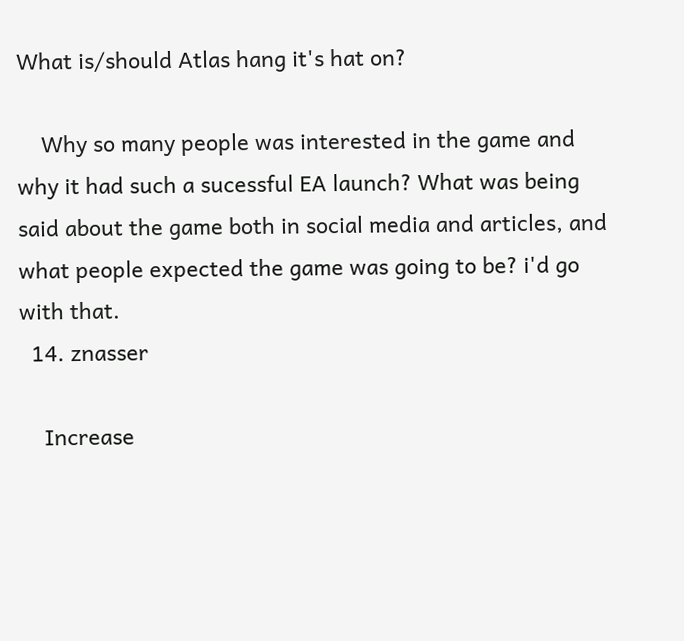What is/should Atlas hang it's hat on?

    Why so many people was interested in the game and why it had such a sucessful EA launch? What was being said about the game both in social media and articles, and what people expected the game was going to be? i'd go with that.
  14. znasser

    Increase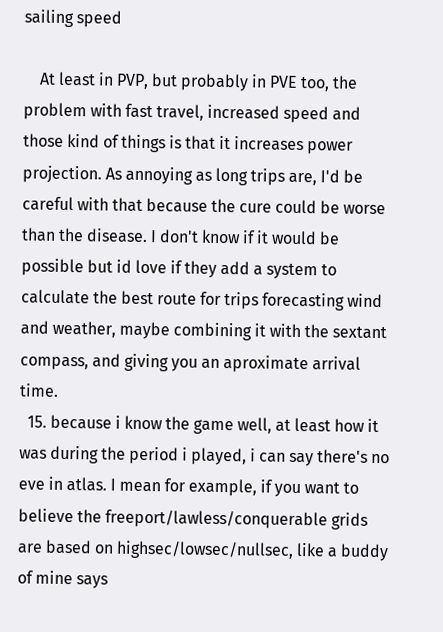sailing speed

    At least in PVP, but probably in PVE too, the problem with fast travel, increased speed and those kind of things is that it increases power projection. As annoying as long trips are, I'd be careful with that because the cure could be worse than the disease. I don't know if it would be possible but id love if they add a system to calculate the best route for trips forecasting wind and weather, maybe combining it with the sextant compass, and giving you an aproximate arrival time.
  15. because i know the game well, at least how it was during the period i played, i can say there's no eve in atlas. I mean for example, if you want to believe the freeport/lawless/conquerable grids are based on highsec/lowsec/nullsec, like a buddy of mine says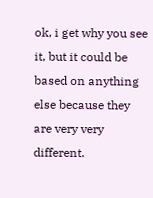ok, i get why you see it, but it could be based on anything else because they are very very different.